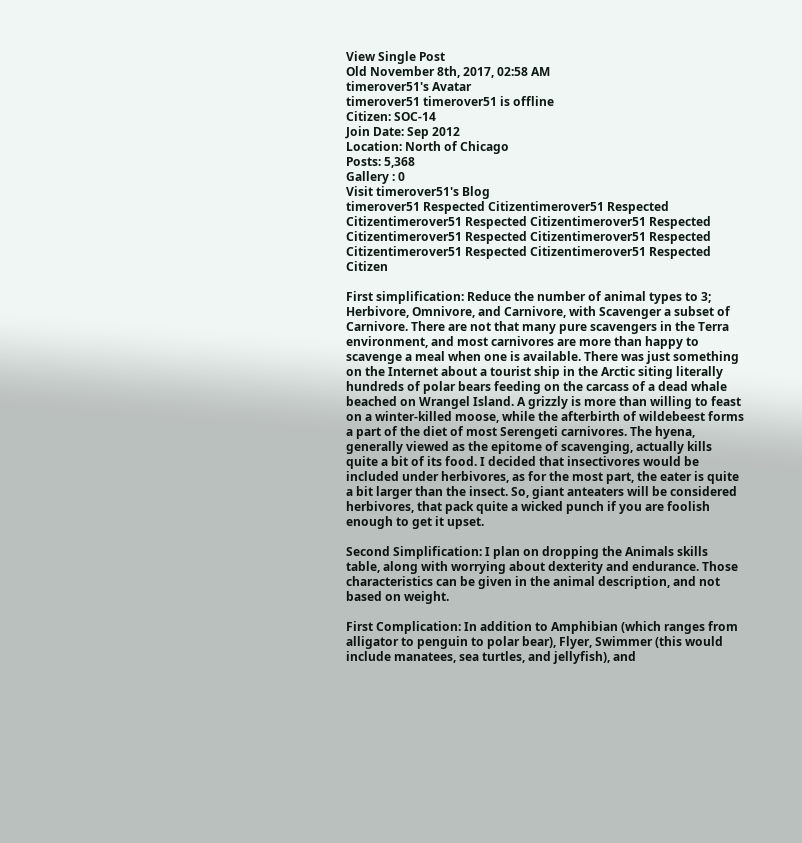View Single Post
Old November 8th, 2017, 02:58 AM
timerover51's Avatar
timerover51 timerover51 is offline
Citizen: SOC-14
Join Date: Sep 2012
Location: North of Chicago
Posts: 5,368
Gallery : 0
Visit timerover51's Blog
timerover51 Respected Citizentimerover51 Respected Citizentimerover51 Respected Citizentimerover51 Respected Citizentimerover51 Respected Citizentimerover51 Respected Citizentimerover51 Respected Citizentimerover51 Respected Citizen

First simplification: Reduce the number of animal types to 3; Herbivore, Omnivore, and Carnivore, with Scavenger a subset of Carnivore. There are not that many pure scavengers in the Terra environment, and most carnivores are more than happy to scavenge a meal when one is available. There was just something on the Internet about a tourist ship in the Arctic siting literally hundreds of polar bears feeding on the carcass of a dead whale beached on Wrangel Island. A grizzly is more than willing to feast on a winter-killed moose, while the afterbirth of wildebeest forms a part of the diet of most Serengeti carnivores. The hyena, generally viewed as the epitome of scavenging, actually kills quite a bit of its food. I decided that insectivores would be included under herbivores, as for the most part, the eater is quite a bit larger than the insect. So, giant anteaters will be considered herbivores, that pack quite a wicked punch if you are foolish enough to get it upset.

Second Simplification: I plan on dropping the Animals skills table, along with worrying about dexterity and endurance. Those characteristics can be given in the animal description, and not based on weight.

First Complication: In addition to Amphibian (which ranges from alligator to penguin to polar bear), Flyer, Swimmer (this would include manatees, sea turtles, and jellyfish), and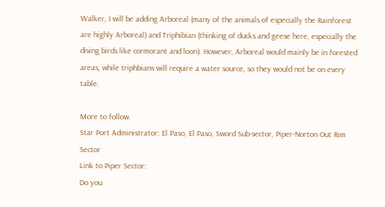Walker, I will be adding Arboreal (many of the animals of especially the Rainforest are highly Arboreal) and Triphibian (thinking of ducks and geese here, especially the diving birds like cormorant and loon). However, Arboreal would mainly be in forested areas, while triphbians will require a water source, so they would not be on every table.

More to follow.
Star Port Administrator: El Paso, El Paso, Sword Sub-sector, Piper-Norton Out Rim Sector
Link to Piper Sector:
Do you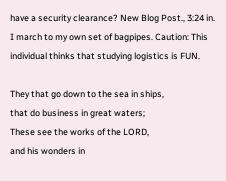have a security clearance? New Blog Post., 3:24 in.
I march to my own set of bagpipes. Caution: This individual thinks that studying logistics is FUN.

They that go down to the sea in ships,
that do business in great waters;
These see the works of the LORD,
and his wonders in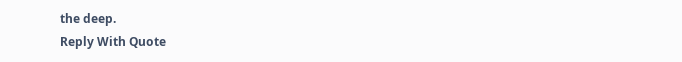the deep.
Reply With Quote